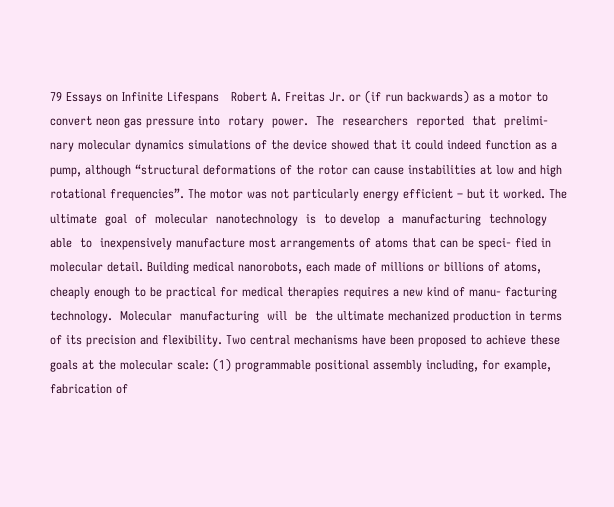79 Essays on Infinite Lifespans   Robert A. Freitas Jr. or (if run backwards) as a motor to convert neon gas pressure into  rotary  power.  The  researchers  reported  that  prelimi- nary molecular dynamics simulations of the device showed that it could indeed function as a pump, although “structural deformations of the rotor can cause instabilities at low and high rotational frequencies”. The motor was not particularly energy efficient – but it worked. The  ultimate  goal  of  molecular  nanotechnology  is  to develop  a  manufacturing  technology  able  to  inexpensively manufacture most arrangements of atoms that can be speci- fied in molecular detail. Building medical nanorobots, each made of millions or billions of atoms, cheaply enough to be practical for medical therapies requires a new kind of manu- facturing  technology.  Molecular  manufacturing  will  be  the ultimate mechanized production in terms of its precision and flexibility. Two central mechanisms have been proposed to achieve these goals at the molecular scale: (1) programmable positional assembly including, for example, fabrication of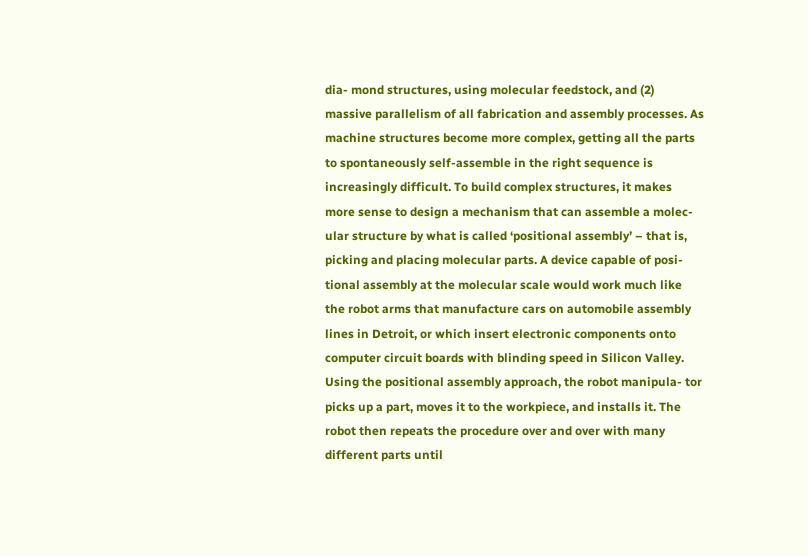dia- mond structures, using molecular feedstock, and (2) massive parallelism of all fabrication and assembly processes. As machine structures become more complex, getting all the parts to spontaneously self-assemble in the right sequence is increasingly difficult. To build complex structures, it makes more sense to design a mechanism that can assemble a molec- ular structure by what is called ‘positional assembly’ – that is, picking and placing molecular parts. A device capable of posi- tional assembly at the molecular scale would work much like the robot arms that manufacture cars on automobile assembly lines in Detroit, or which insert electronic components onto computer circuit boards with blinding speed in Silicon Valley. Using the positional assembly approach, the robot manipula- tor picks up a part, moves it to the workpiece, and installs it. The robot then repeats the procedure over and over with many different parts until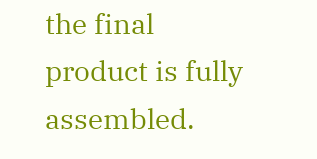the final product is fully assembled.